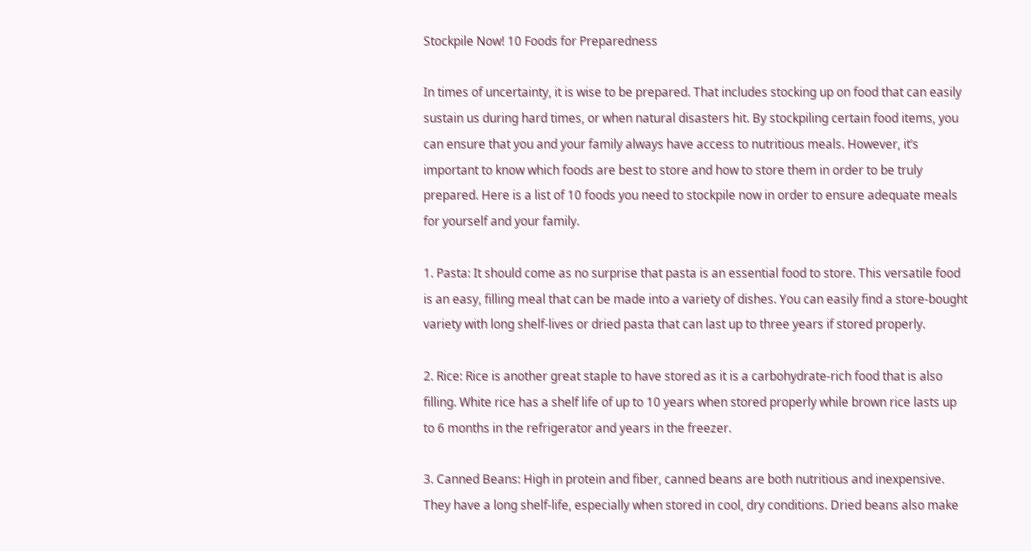Stockpile Now! 10 Foods for Preparedness

In times of uncertainty, it is wise to be prepared. That includes stocking up on food that can easily sustain us during hard times, or when natural disasters hit. By stockpiling certain food items, you can ensure that you and your family always have access to nutritious meals. However, it’s important to know which foods are best to store and how to store them in order to be truly prepared. Here is a list of 10 foods you need to stockpile now in order to ensure adequate meals for yourself and your family.

1. Pasta: It should come as no surprise that pasta is an essential food to store. This versatile food is an easy, filling meal that can be made into a variety of dishes. You can easily find a store-bought variety with long shelf-lives or dried pasta that can last up to three years if stored properly.

2. Rice: Rice is another great staple to have stored as it is a carbohydrate-rich food that is also filling. White rice has a shelf life of up to 10 years when stored properly while brown rice lasts up to 6 months in the refrigerator and years in the freezer.

3. Canned Beans: High in protein and fiber, canned beans are both nutritious and inexpensive. They have a long shelf-life, especially when stored in cool, dry conditions. Dried beans also make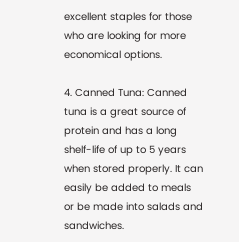excellent staples for those who are looking for more economical options.

4. Canned Tuna: Canned tuna is a great source of protein and has a long shelf-life of up to 5 years when stored properly. It can easily be added to meals or be made into salads and sandwiches.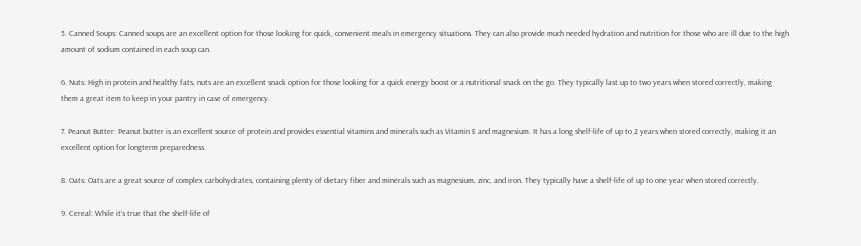5. Canned Soups: Canned soups are an excellent option for those looking for quick, convenient meals in emergency situations. They can also provide much needed hydration and nutrition for those who are ill due to the high amount of sodium contained in each soup can.

6. Nuts: High in protein and healthy fats, nuts are an excellent snack option for those looking for a quick energy boost or a nutritional snack on the go. They typically last up to two years when stored correctly, making them a great item to keep in your pantry in case of emergency.

7. Peanut Butter: Peanut butter is an excellent source of protein and provides essential vitamins and minerals such as Vitamin E and magnesium. It has a long shelf-life of up to 2 years when stored correctly, making it an excellent option for longterm preparedness.

8. Oats: Oats are a great source of complex carbohydrates, containing plenty of dietary fiber and minerals such as magnesium, zinc, and iron. They typically have a shelf-life of up to one year when stored correctly.

9. Cereal: While it’s true that the shelf-life of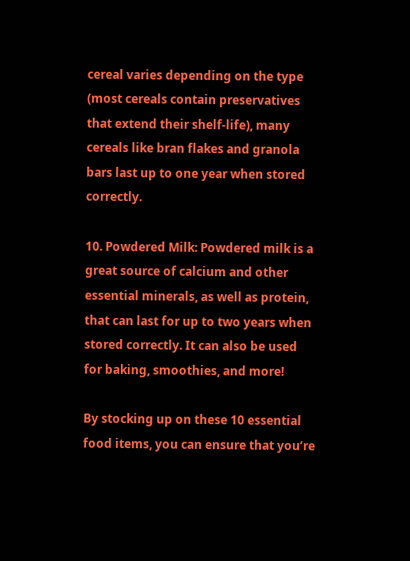cereal varies depending on the type (most cereals contain preservatives that extend their shelf-life), many cereals like bran flakes and granola bars last up to one year when stored correctly.

10. Powdered Milk: Powdered milk is a great source of calcium and other essential minerals, as well as protein, that can last for up to two years when stored correctly. It can also be used for baking, smoothies, and more!

By stocking up on these 10 essential food items, you can ensure that you’re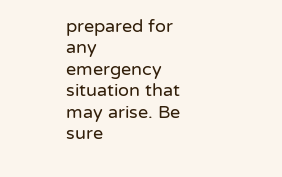prepared for any emergency situation that may arise. Be sure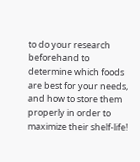to do your research beforehand to determine which foods are best for your needs, and how to store them properly in order to maximize their shelf-life!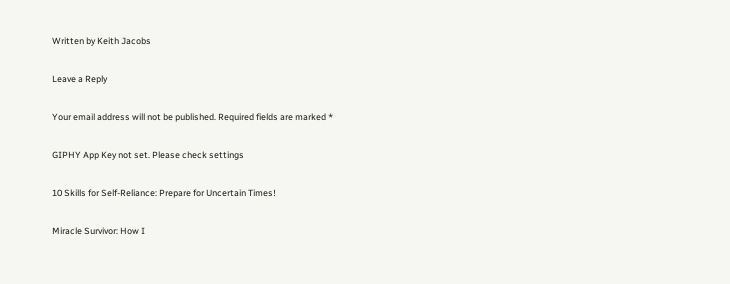Written by Keith Jacobs

Leave a Reply

Your email address will not be published. Required fields are marked *

GIPHY App Key not set. Please check settings

10 Skills for Self-Reliance: Prepare for Uncertain Times!

Miracle Survivor: How I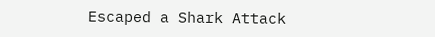Escaped a Shark Attack